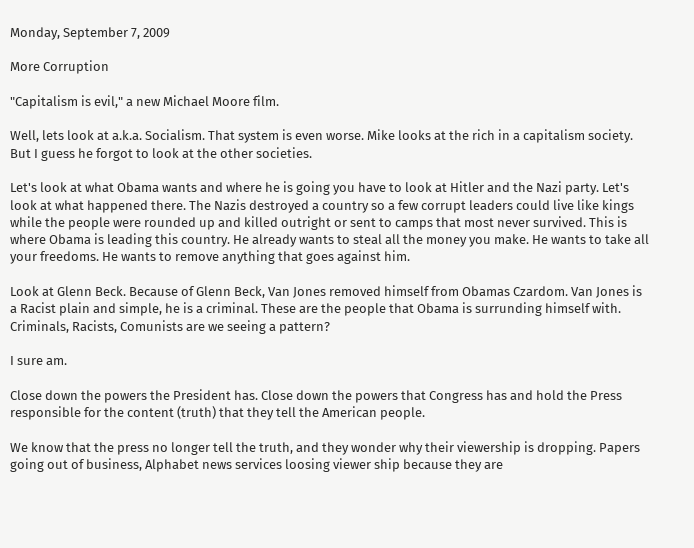Monday, September 7, 2009

More Corruption

"Capitalism is evil," a new Michael Moore film.

Well, lets look at a.k.a. Socialism. That system is even worse. Mike looks at the rich in a capitalism society. But I guess he forgot to look at the other societies.

Let's look at what Obama wants and where he is going you have to look at Hitler and the Nazi party. Let's look at what happened there. The Nazis destroyed a country so a few corrupt leaders could live like kings while the people were rounded up and killed outright or sent to camps that most never survived. This is where Obama is leading this country. He already wants to steal all the money you make. He wants to take all your freedoms. He wants to remove anything that goes against him.

Look at Glenn Beck. Because of Glenn Beck, Van Jones removed himself from Obamas Czardom. Van Jones is a Racist plain and simple, he is a criminal. These are the people that Obama is surrunding himself with. Criminals, Racists, Comunists are we seeing a pattern?

I sure am.

Close down the powers the President has. Close down the powers that Congress has and hold the Press responsible for the content (truth) that they tell the American people.

We know that the press no longer tell the truth, and they wonder why their viewership is dropping. Papers going out of business, Alphabet news services loosing viewer ship because they are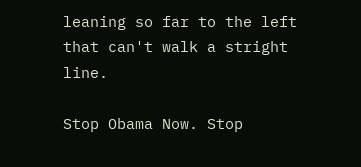leaning so far to the left that can't walk a stright line.

Stop Obama Now. Stop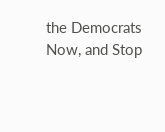the Democrats Now, and Stop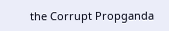the Corrupt Propganda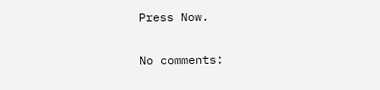Press Now.

No comments: